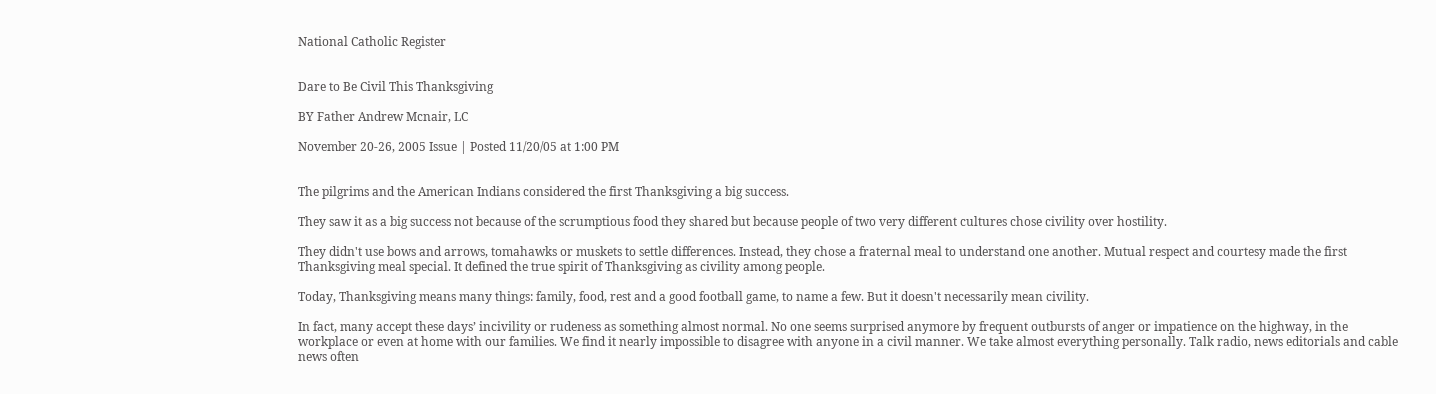National Catholic Register


Dare to Be Civil This Thanksgiving

BY Father Andrew Mcnair, LC

November 20-26, 2005 Issue | Posted 11/20/05 at 1:00 PM


The pilgrims and the American Indians considered the first Thanksgiving a big success.

They saw it as a big success not because of the scrumptious food they shared but because people of two very different cultures chose civility over hostility.

They didn't use bows and arrows, tomahawks or muskets to settle differences. Instead, they chose a fraternal meal to understand one another. Mutual respect and courtesy made the first Thanksgiving meal special. It defined the true spirit of Thanksgiving as civility among people.

Today, Thanksgiving means many things: family, food, rest and a good football game, to name a few. But it doesn't necessarily mean civility.

In fact, many accept these days’ incivility or rudeness as something almost normal. No one seems surprised anymore by frequent outbursts of anger or impatience on the highway, in the workplace or even at home with our families. We find it nearly impossible to disagree with anyone in a civil manner. We take almost everything personally. Talk radio, news editorials and cable news often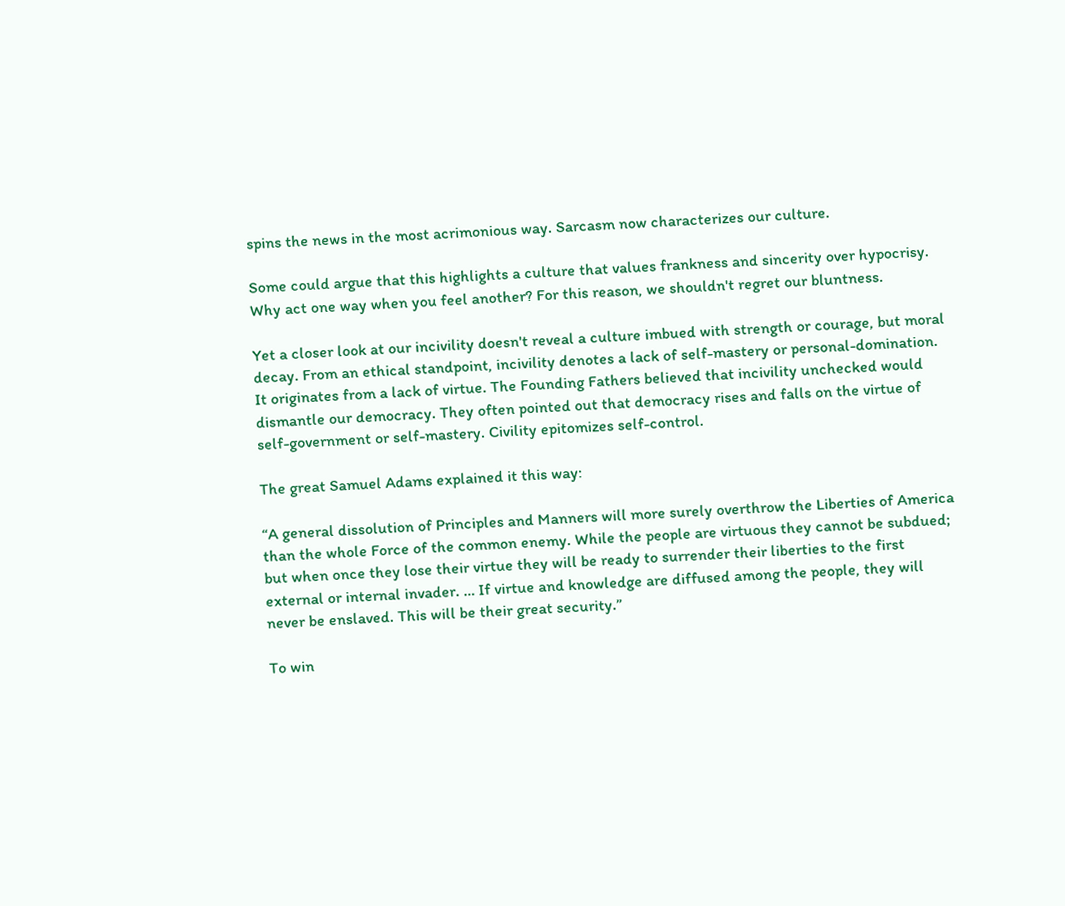spins the news in the most acrimonious way. Sarcasm now characterizes our culture.

Some could argue that this highlights a culture that values frankness and sincerity over hypocrisy. Why act one way when you feel another? For this reason, we shouldn't regret our bluntness.

Yet a closer look at our incivility doesn't reveal a culture imbued with strength or courage, but moral decay. From an ethical standpoint, incivility denotes a lack of self-mastery or personal-domination. It originates from a lack of virtue. The Founding Fathers believed that incivility unchecked would dismantle our democracy. They often pointed out that democracy rises and falls on the virtue of self-government or self-mastery. Civility epitomizes self-control.

The great Samuel Adams explained it this way:

“A general dissolution of Principles and Manners will more surely overthrow the Liberties of America than the whole Force of the common enemy. While the people are virtuous they cannot be subdued; but when once they lose their virtue they will be ready to surrender their liberties to the first external or internal invader. … If virtue and knowledge are diffused among the people, they will never be enslaved. This will be their great security.”

To win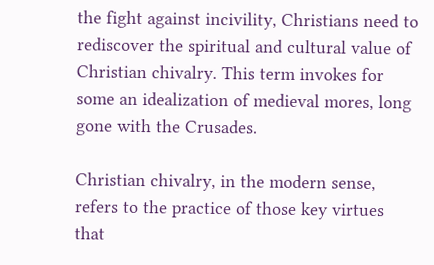the fight against incivility, Christians need to rediscover the spiritual and cultural value of Christian chivalry. This term invokes for some an idealization of medieval mores, long gone with the Crusades.

Christian chivalry, in the modern sense, refers to the practice of those key virtues that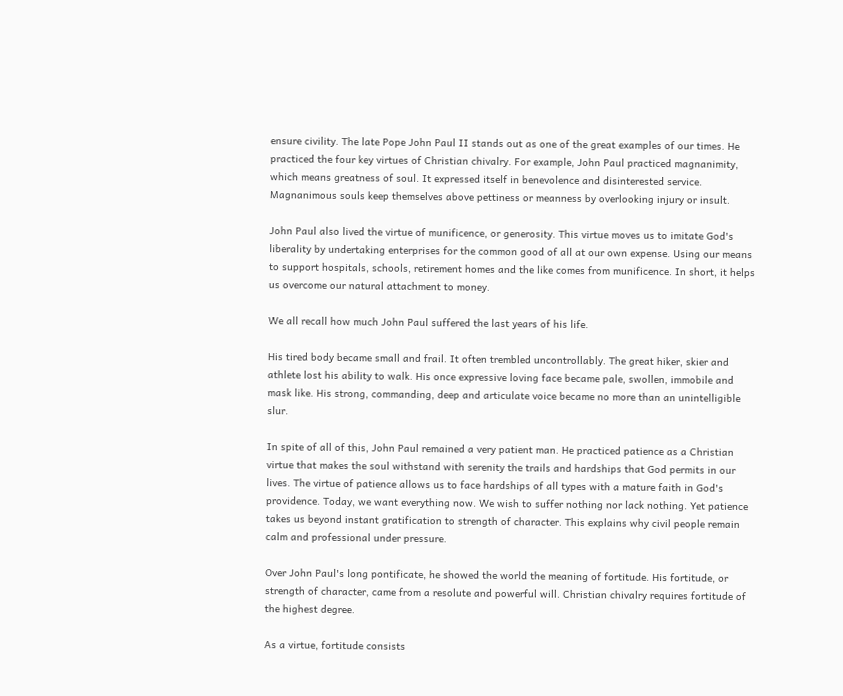ensure civility. The late Pope John Paul II stands out as one of the great examples of our times. He practiced the four key virtues of Christian chivalry. For example, John Paul practiced magnanimity, which means greatness of soul. It expressed itself in benevolence and disinterested service. Magnanimous souls keep themselves above pettiness or meanness by overlooking injury or insult.

John Paul also lived the virtue of munificence, or generosity. This virtue moves us to imitate God's liberality by undertaking enterprises for the common good of all at our own expense. Using our means to support hospitals, schools, retirement homes and the like comes from munificence. In short, it helps us overcome our natural attachment to money.

We all recall how much John Paul suffered the last years of his life.

His tired body became small and frail. It often trembled uncontrollably. The great hiker, skier and athlete lost his ability to walk. His once expressive loving face became pale, swollen, immobile and mask like. His strong, commanding, deep and articulate voice became no more than an unintelligible slur.

In spite of all of this, John Paul remained a very patient man. He practiced patience as a Christian virtue that makes the soul withstand with serenity the trails and hardships that God permits in our lives. The virtue of patience allows us to face hardships of all types with a mature faith in God's providence. Today, we want everything now. We wish to suffer nothing nor lack nothing. Yet patience takes us beyond instant gratification to strength of character. This explains why civil people remain calm and professional under pressure.

Over John Paul's long pontificate, he showed the world the meaning of fortitude. His fortitude, or strength of character, came from a resolute and powerful will. Christian chivalry requires fortitude of the highest degree.

As a virtue, fortitude consists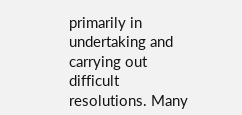primarily in undertaking and carrying out difficult resolutions. Many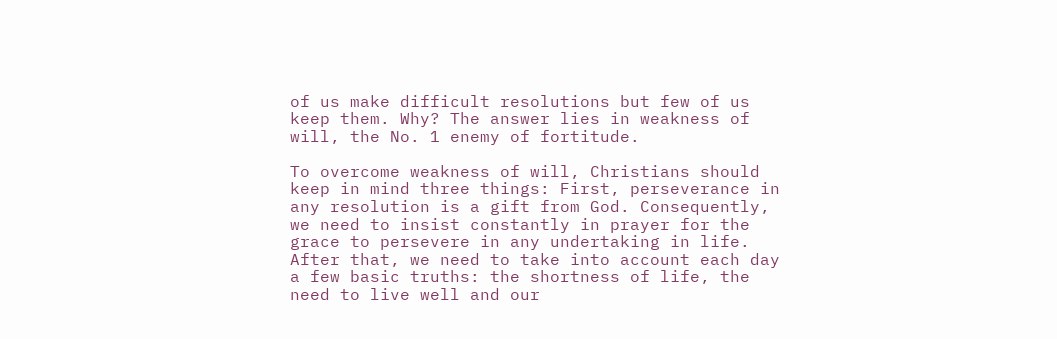of us make difficult resolutions but few of us keep them. Why? The answer lies in weakness of will, the No. 1 enemy of fortitude.

To overcome weakness of will, Christians should keep in mind three things: First, perseverance in any resolution is a gift from God. Consequently, we need to insist constantly in prayer for the grace to persevere in any undertaking in life. After that, we need to take into account each day a few basic truths: the shortness of life, the need to live well and our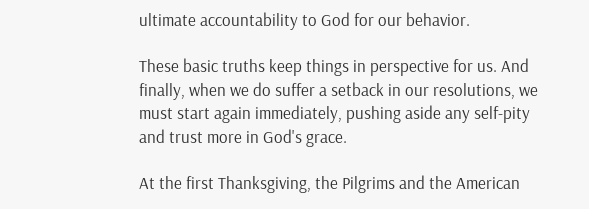ultimate accountability to God for our behavior.

These basic truths keep things in perspective for us. And finally, when we do suffer a setback in our resolutions, we must start again immediately, pushing aside any self-pity and trust more in God's grace.

At the first Thanksgiving, the Pilgrims and the American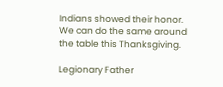Indians showed their honor. We can do the same around the table this Thanksgiving.

Legionary Father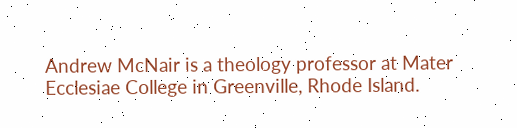Andrew McNair is a theology professor at Mater Ecclesiae College in Greenville, Rhode Island.